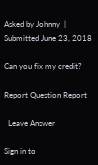Asked by Johnny  |  Submitted June 23, 2018

Can you fix my credit?

Report Question Report

  Leave Answer

Sign in to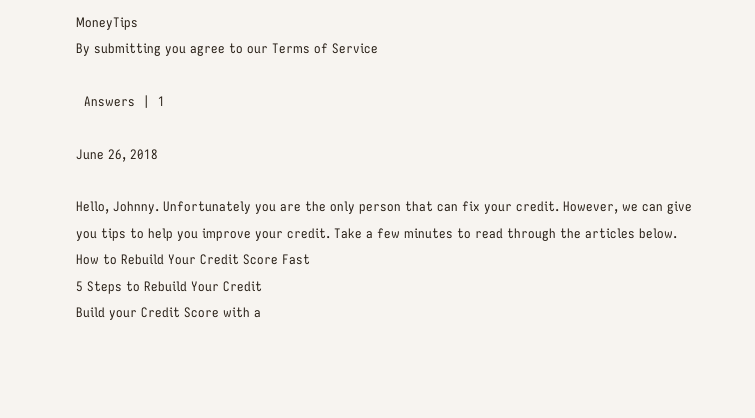MoneyTips
By submitting you agree to our Terms of Service

  Answers  |  1

June 26, 2018

Hello, Johnny. Unfortunately you are the only person that can fix your credit. However, we can give you tips to help you improve your credit. Take a few minutes to read through the articles below.
How to Rebuild Your Credit Score Fast
5 Steps to Rebuild Your Credit
Build your Credit Score with a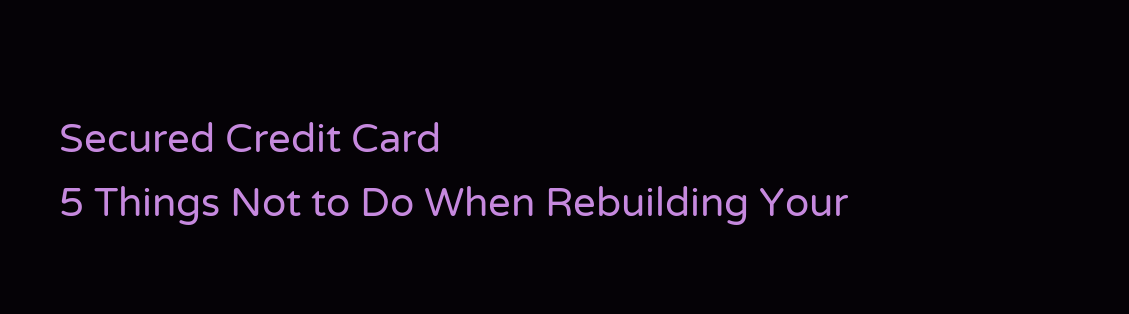Secured Credit Card
5 Things Not to Do When Rebuilding Your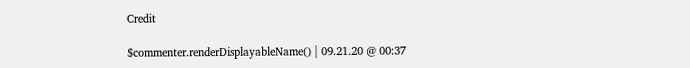Credit

$commenter.renderDisplayableName() | 09.21.20 @ 00:37